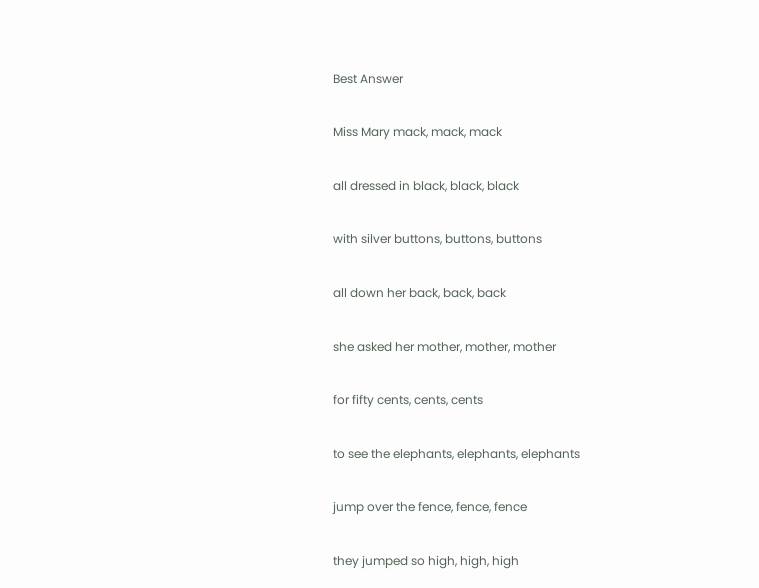Best Answer

Miss Mary mack, mack, mack

all dressed in black, black, black

with silver buttons, buttons, buttons

all down her back, back, back

she asked her mother, mother, mother

for fifty cents, cents, cents

to see the elephants, elephants, elephants

jump over the fence, fence, fence

they jumped so high, high, high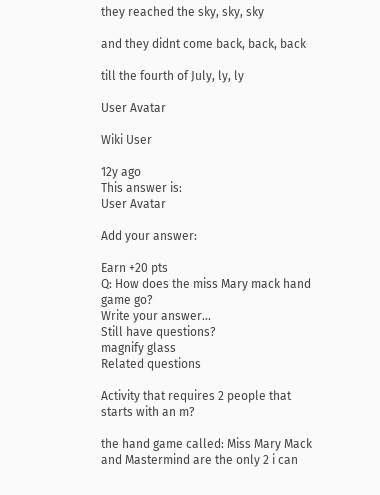they reached the sky, sky, sky

and they didnt come back, back, back

till the fourth of July, ly, ly

User Avatar

Wiki User

12y ago
This answer is:
User Avatar

Add your answer:

Earn +20 pts
Q: How does the miss Mary mack hand game go?
Write your answer...
Still have questions?
magnify glass
Related questions

Activity that requires 2 people that starts with an m?

the hand game called: Miss Mary Mack and Mastermind are the only 2 i can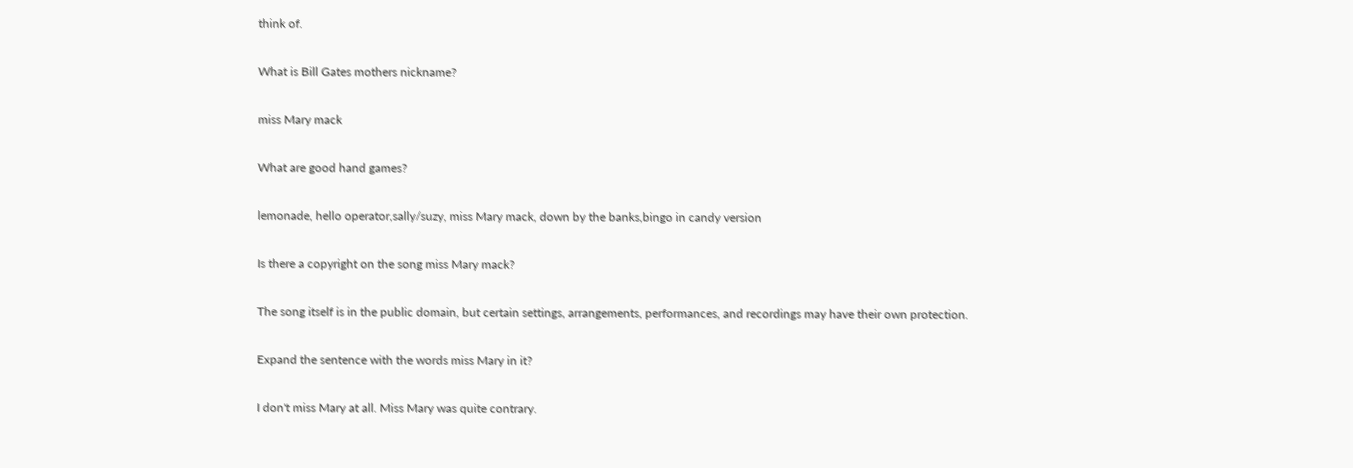think of.

What is Bill Gates mothers nickname?

miss Mary mack

What are good hand games?

lemonade, hello operator,sally/suzy, miss Mary mack, down by the banks,bingo in candy version

Is there a copyright on the song miss Mary mack?

The song itself is in the public domain, but certain settings, arrangements, performances, and recordings may have their own protection.

Expand the sentence with the words miss Mary in it?

I don't miss Mary at all. Miss Mary was quite contrary.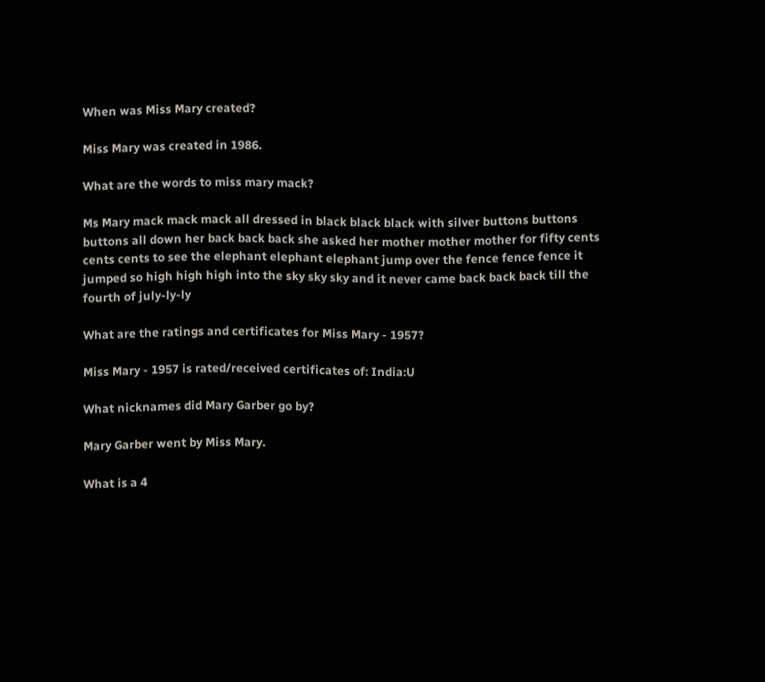When was Miss Mary created?

Miss Mary was created in 1986.

What are the words to miss mary mack?

Ms Mary mack mack mack all dressed in black black black with silver buttons buttons buttons all down her back back back she asked her mother mother mother for fifty cents cents cents to see the elephant elephant elephant jump over the fence fence fence it jumped so high high high into the sky sky sky and it never came back back back till the fourth of july-ly-ly

What are the ratings and certificates for Miss Mary - 1957?

Miss Mary - 1957 is rated/received certificates of: India:U

What nicknames did Mary Garber go by?

Mary Garber went by Miss Mary.

What is a 4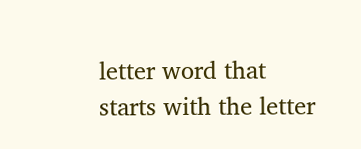letter word that starts with the letter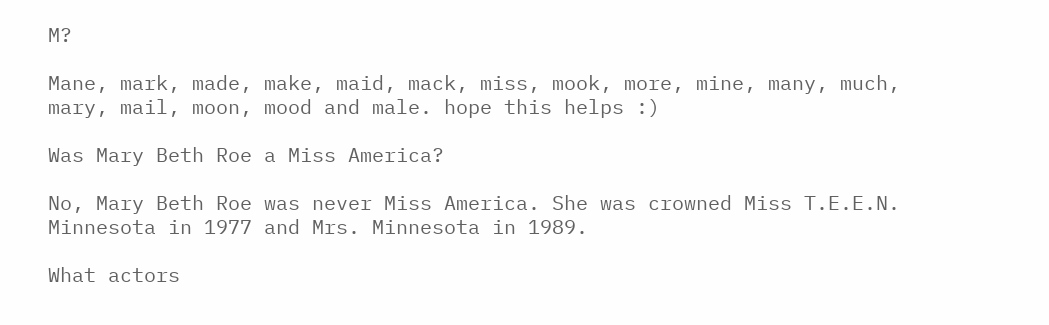M?

Mane, mark, made, make, maid, mack, miss, mook, more, mine, many, much, mary, mail, moon, mood and male. hope this helps :)

Was Mary Beth Roe a Miss America?

No, Mary Beth Roe was never Miss America. She was crowned Miss T.E.E.N. Minnesota in 1977 and Mrs. Minnesota in 1989.

What actors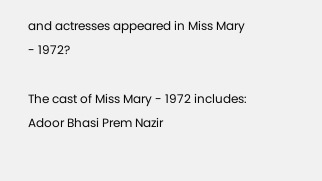and actresses appeared in Miss Mary - 1972?

The cast of Miss Mary - 1972 includes: Adoor Bhasi Prem Nazir